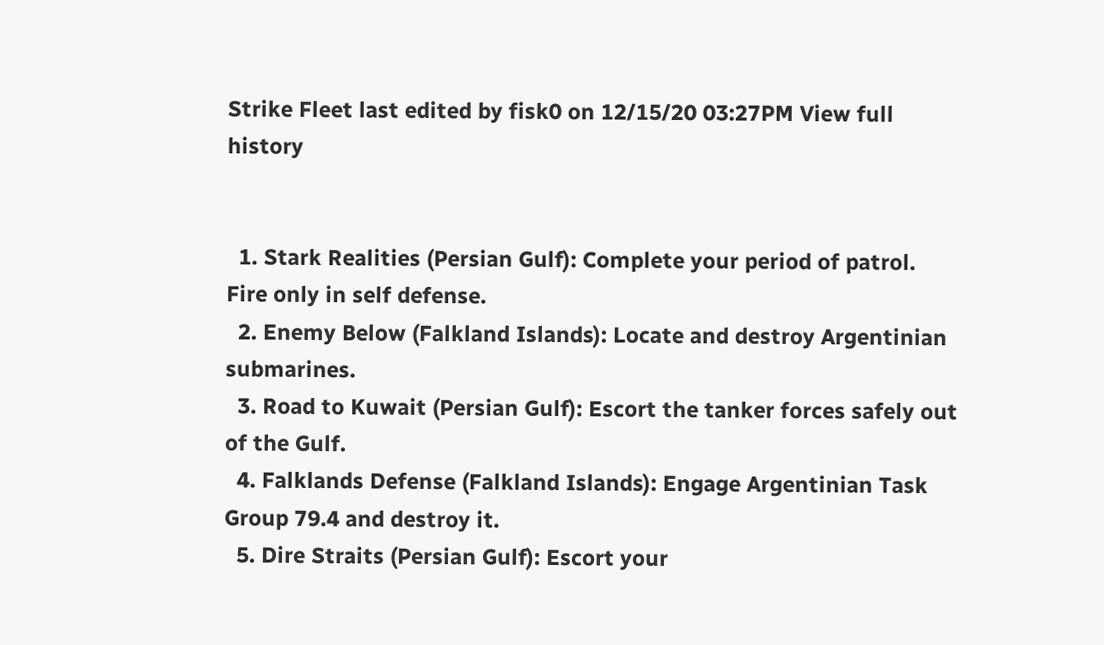Strike Fleet last edited by fisk0 on 12/15/20 03:27PM View full history


  1. Stark Realities (Persian Gulf): Complete your period of patrol. Fire only in self defense.
  2. Enemy Below (Falkland Islands): Locate and destroy Argentinian submarines.
  3. Road to Kuwait (Persian Gulf): Escort the tanker forces safely out of the Gulf.
  4. Falklands Defense (Falkland Islands): Engage Argentinian Task Group 79.4 and destroy it.
  5. Dire Straits (Persian Gulf): Escort your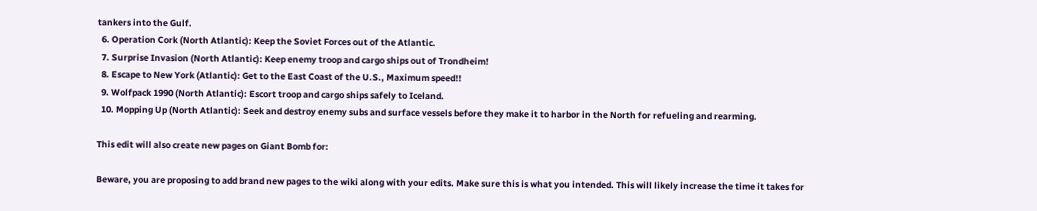tankers into the Gulf.
  6. Operation Cork (North Atlantic): Keep the Soviet Forces out of the Atlantic.
  7. Surprise Invasion (North Atlantic): Keep enemy troop and cargo ships out of Trondheim!
  8. Escape to New York (Atlantic): Get to the East Coast of the U.S., Maximum speed!!
  9. Wolfpack 1990 (North Atlantic): Escort troop and cargo ships safely to Iceland.
  10. Mopping Up (North Atlantic): Seek and destroy enemy subs and surface vessels before they make it to harbor in the North for refueling and rearming.

This edit will also create new pages on Giant Bomb for:

Beware, you are proposing to add brand new pages to the wiki along with your edits. Make sure this is what you intended. This will likely increase the time it takes for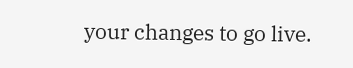your changes to go live.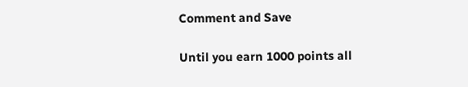Comment and Save

Until you earn 1000 points all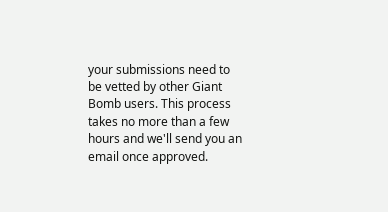your submissions need to be vetted by other Giant Bomb users. This process takes no more than a few hours and we'll send you an email once approved.